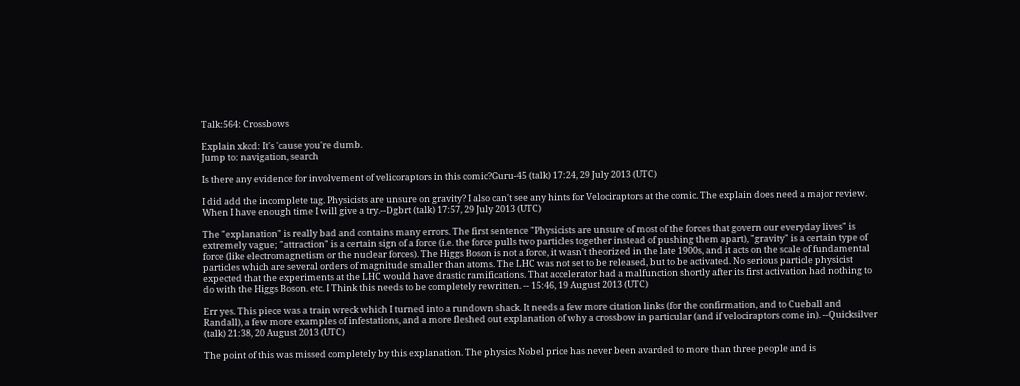Talk:564: Crossbows

Explain xkcd: It's 'cause you're dumb.
Jump to: navigation, search

Is there any evidence for involvement of velicoraptors in this comic?Guru-45 (talk) 17:24, 29 July 2013 (UTC)

I did add the incomplete tag. Physicists are unsure on gravity? I also can't see any hints for Velociraptors at the comic. The explain does need a major review. When I have enough time I will give a try.--Dgbrt (talk) 17:57, 29 July 2013 (UTC)

The "explanation" is really bad and contains many errors. The first sentence "Physicists are unsure of most of the forces that govern our everyday lives" is extremely vague; "attraction" is a certain sign of a force (i.e. the force pulls two particles together instead of pushing them apart), "gravity" is a certain type of force (like electromagnetism or the nuclear forces). The Higgs Boson is not a force, it wasn't theorized in the late 1900s, and it acts on the scale of fundamental particles which are several orders of magnitude smaller than atoms. The LHC was not set to be released, but to be activated. No serious particle physicist expected that the experiments at the LHC would have drastic ramifications. That accelerator had a malfunction shortly after its first activation had nothing to do with the Higgs Boson. etc. I Think this needs to be completely rewritten. -- 15:46, 19 August 2013 (UTC)

Err yes. This piece was a train wreck which I turned into a rundown shack. It needs a few more citation links (for the confirmation, and to Cueball and Randall), a few more examples of infestations, and a more fleshed out explanation of why a crossbow in particular (and if velociraptors come in). --Quicksilver (talk) 21:38, 20 August 2013 (UTC)

The point of this was missed completely by this explanation. The physics Nobel price has never been avarded to more than three people and is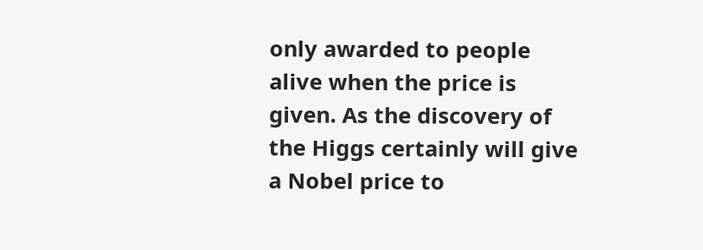only awarded to people alive when the price is given. As the discovery of the Higgs certainly will give a Nobel price to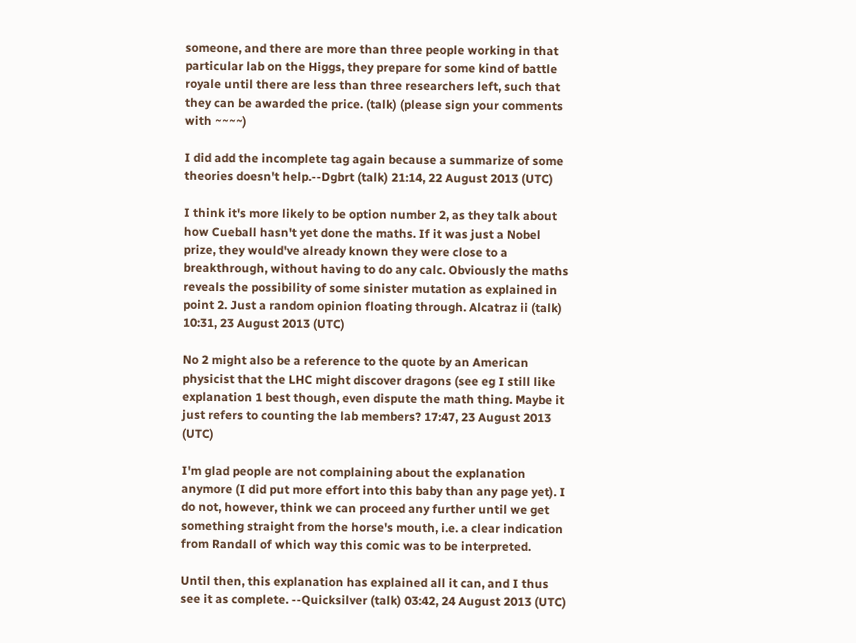someone, and there are more than three people working in that particular lab on the Higgs, they prepare for some kind of battle royale until there are less than three researchers left, such that they can be awarded the price. (talk) (please sign your comments with ~~~~)

I did add the incomplete tag again because a summarize of some theories doesn't help.--Dgbrt (talk) 21:14, 22 August 2013 (UTC)

I think it's more likely to be option number 2, as they talk about how Cueball hasn't yet done the maths. If it was just a Nobel prize, they would've already known they were close to a breakthrough, without having to do any calc. Obviously the maths reveals the possibility of some sinister mutation as explained in point 2. Just a random opinion floating through. Alcatraz ii (talk) 10:31, 23 August 2013 (UTC)

No 2 might also be a reference to the quote by an American physicist that the LHC might discover dragons (see eg I still like explanation 1 best though, even dispute the math thing. Maybe it just refers to counting the lab members? 17:47, 23 August 2013 (UTC)

I'm glad people are not complaining about the explanation anymore (I did put more effort into this baby than any page yet). I do not, however, think we can proceed any further until we get something straight from the horse's mouth, i.e. a clear indication from Randall of which way this comic was to be interpreted.

Until then, this explanation has explained all it can, and I thus see it as complete. --Quicksilver (talk) 03:42, 24 August 2013 (UTC)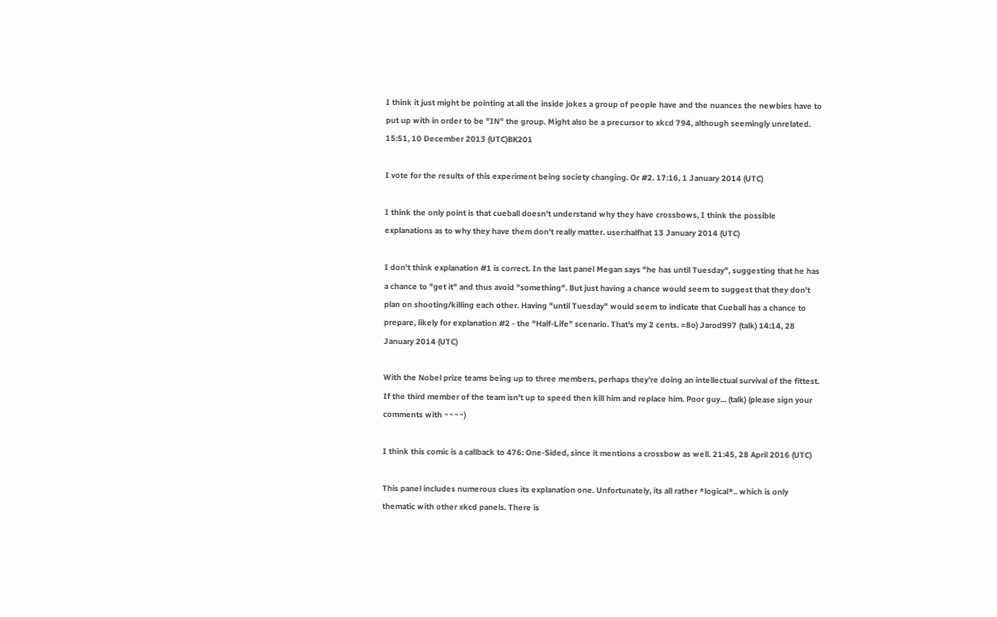I think it just might be pointing at all the inside jokes a group of people have and the nuances the newbies have to put up with in order to be "IN" the group. Might also be a precursor to xkcd 794, although seemingly unrelated. 15:51, 10 December 2013 (UTC)BK201

I vote for the results of this experiment being society changing. Or #2. 17:16, 1 January 2014 (UTC)

I think the only point is that cueball doesn't understand why they have crossbows, I think the possible explanations as to why they have them don't really matter. user:halfhat 13 January 2014 (UTC)

I don't think explanation #1 is correct. In the last panel Megan says "he has until Tuesday", suggesting that he has a chance to "get it" and thus avoid "something". But just having a chance would seem to suggest that they don't plan on shooting/killing each other. Having "until Tuesday" would seem to indicate that Cueball has a chance to prepare, likely for explanation #2 - the "Half-Life" scenario. That's my 2 cents. =8o) Jarod997 (talk) 14:14, 28 January 2014 (UTC)

With the Nobel prize teams being up to three members, perhaps they're doing an intellectual survival of the fittest. If the third member of the team isn't up to speed then kill him and replace him. Poor guy... (talk) (please sign your comments with ~~~~)

I think this comic is a callback to 476: One-Sided, since it mentions a crossbow as well. 21:45, 28 April 2016 (UTC)

This panel includes numerous clues its explanation one. Unfortunately, its all rather *logical*.. which is only thematic with other xkcd panels. There is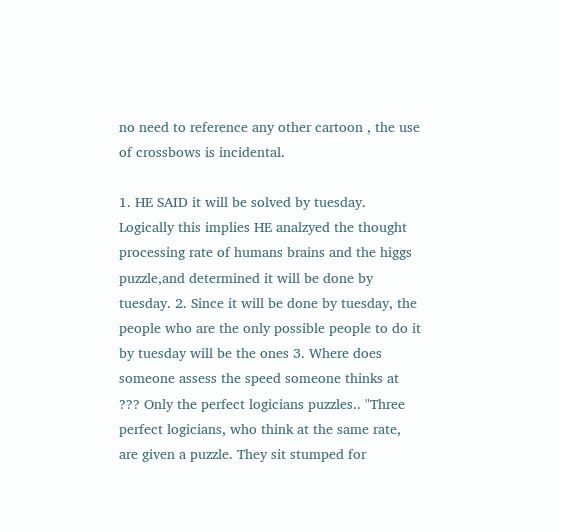no need to reference any other cartoon , the use of crossbows is incidental.

1. HE SAID it will be solved by tuesday. Logically this implies HE analzyed the thought processing rate of humans brains and the higgs puzzle,and determined it will be done by tuesday. 2. Since it will be done by tuesday, the people who are the only possible people to do it by tuesday will be the ones 3. Where does someone assess the speed someone thinks at ??? Only the perfect logicians puzzles.. "Three perfect logicians, who think at the same rate, are given a puzzle. They sit stumped for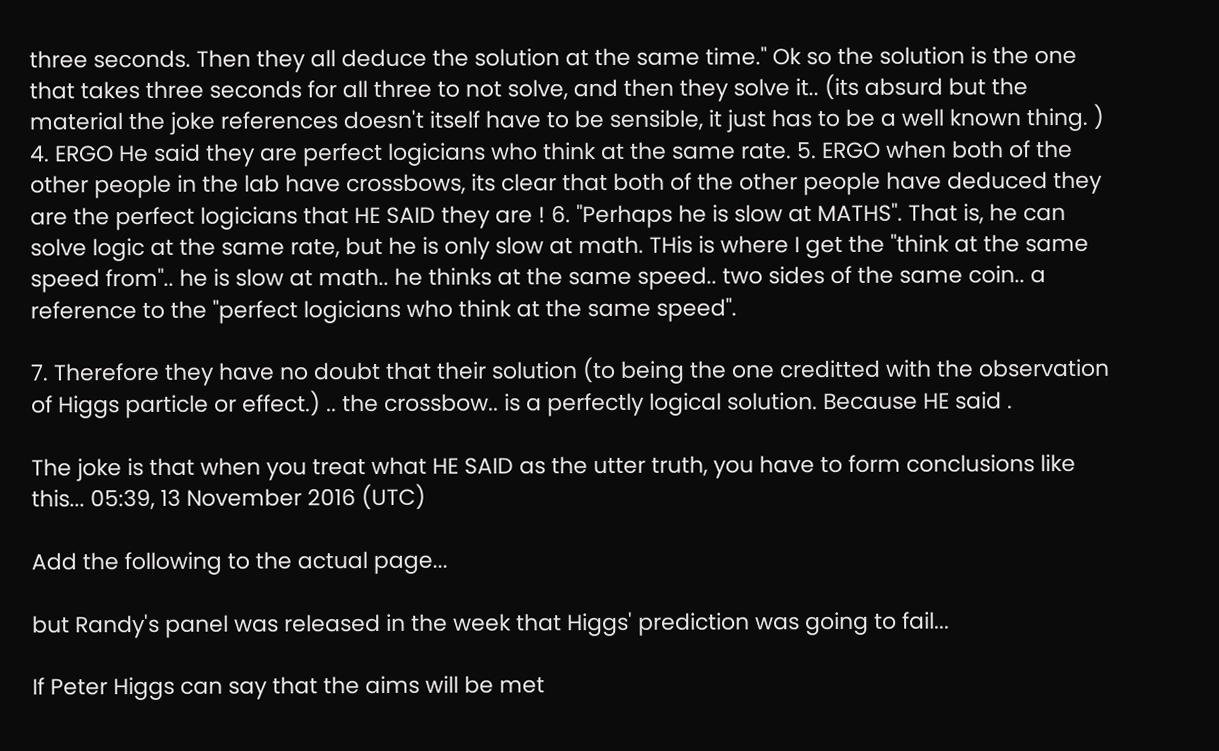three seconds. Then they all deduce the solution at the same time." Ok so the solution is the one that takes three seconds for all three to not solve, and then they solve it.. (its absurd but the material the joke references doesn't itself have to be sensible, it just has to be a well known thing. ) 4. ERGO He said they are perfect logicians who think at the same rate. 5. ERGO when both of the other people in the lab have crossbows, its clear that both of the other people have deduced they are the perfect logicians that HE SAID they are ! 6. "Perhaps he is slow at MATHS". That is, he can solve logic at the same rate, but he is only slow at math. THis is where I get the "think at the same speed from".. he is slow at math.. he thinks at the same speed.. two sides of the same coin.. a reference to the "perfect logicians who think at the same speed".

7. Therefore they have no doubt that their solution (to being the one creditted with the observation of Higgs particle or effect.) .. the crossbow.. is a perfectly logical solution. Because HE said .

The joke is that when you treat what HE SAID as the utter truth, you have to form conclusions like this... 05:39, 13 November 2016 (UTC)

Add the following to the actual page...

but Randy's panel was released in the week that Higgs' prediction was going to fail...

If Peter Higgs can say that the aims will be met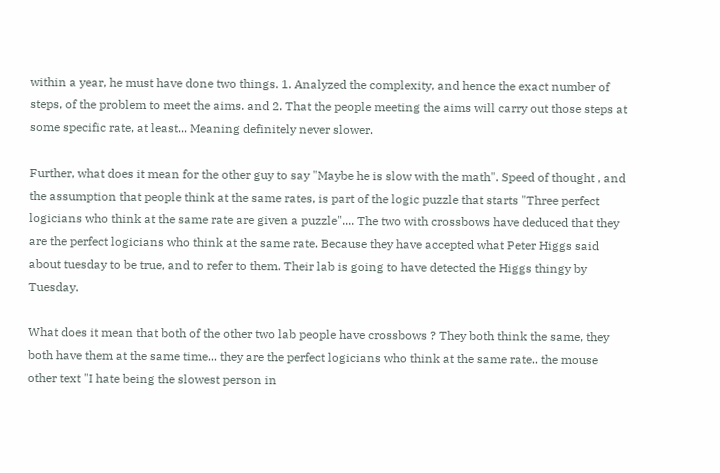within a year, he must have done two things. 1. Analyzed the complexity, and hence the exact number of steps, of the problem to meet the aims. and 2. That the people meeting the aims will carry out those steps at some specific rate, at least... Meaning definitely never slower.

Further, what does it mean for the other guy to say "Maybe he is slow with the math". Speed of thought , and the assumption that people think at the same rates, is part of the logic puzzle that starts "Three perfect logicians who think at the same rate are given a puzzle".... The two with crossbows have deduced that they are the perfect logicians who think at the same rate. Because they have accepted what Peter Higgs said about tuesday to be true, and to refer to them. Their lab is going to have detected the Higgs thingy by Tuesday.

What does it mean that both of the other two lab people have crossbows ? They both think the same, they both have them at the same time... they are the perfect logicians who think at the same rate.. the mouse other text "I hate being the slowest person in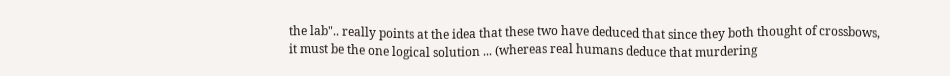the lab".. really points at the idea that these two have deduced that since they both thought of crossbows, it must be the one logical solution ... (whereas real humans deduce that murdering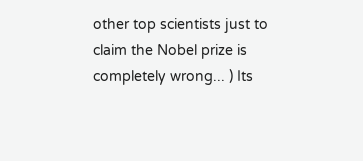other top scientists just to claim the Nobel prize is completely wrong... ) Its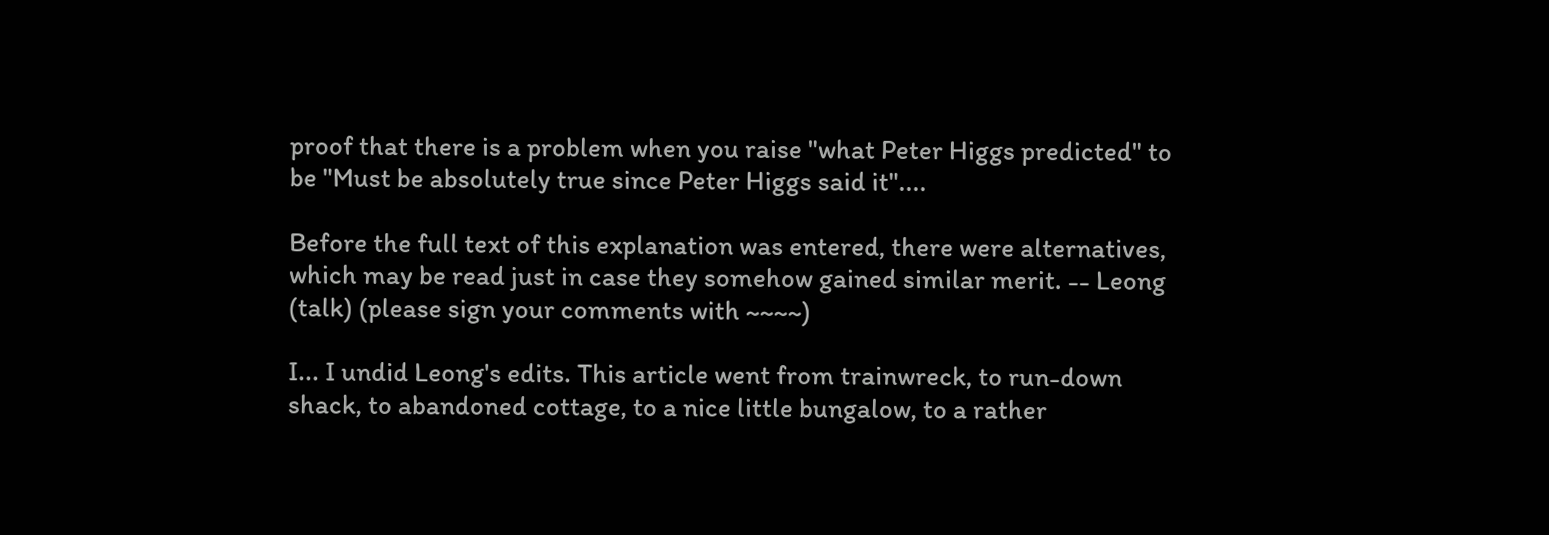proof that there is a problem when you raise "what Peter Higgs predicted" to be "Must be absolutely true since Peter Higgs said it"....

Before the full text of this explanation was entered, there were alternatives, which may be read just in case they somehow gained similar merit. -- Leong (talk) (please sign your comments with ~~~~)

I... I undid Leong's edits. This article went from trainwreck, to run-down shack, to abandoned cottage, to a nice little bungalow, to a rather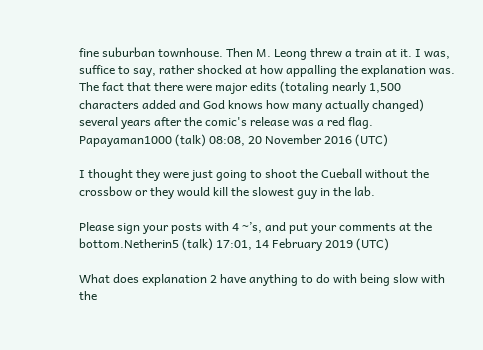fine suburban townhouse. Then M. Leong threw a train at it. I was, suffice to say, rather shocked at how appalling the explanation was. The fact that there were major edits (totaling nearly 1,500 characters added and God knows how many actually changed) several years after the comic's release was a red flag. Papayaman1000 (talk) 08:08, 20 November 2016 (UTC)

I thought they were just going to shoot the Cueball without the crossbow or they would kill the slowest guy in the lab.

Please sign your posts with 4 ~’s, and put your comments at the bottom.Netherin5 (talk) 17:01, 14 February 2019 (UTC)

What does explanation 2 have anything to do with being slow with the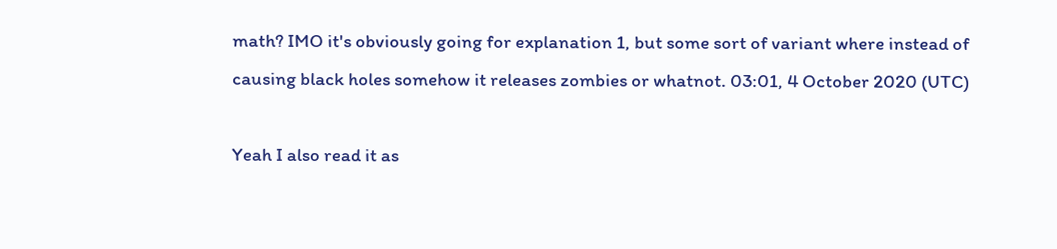math? IMO it's obviously going for explanation 1, but some sort of variant where instead of causing black holes somehow it releases zombies or whatnot. 03:01, 4 October 2020 (UTC)

Yeah I also read it as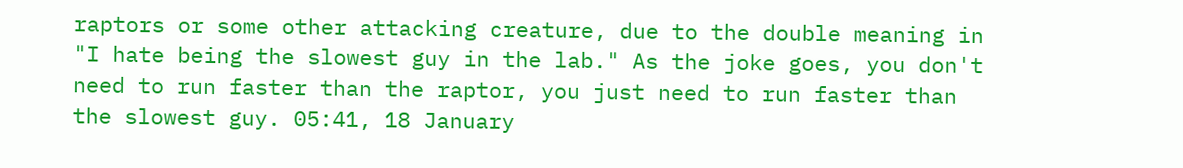raptors or some other attacking creature, due to the double meaning in "I hate being the slowest guy in the lab." As the joke goes, you don't need to run faster than the raptor, you just need to run faster than the slowest guy. 05:41, 18 January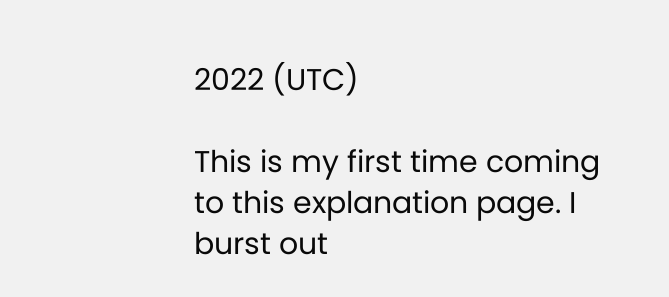2022 (UTC)

This is my first time coming to this explanation page. I burst out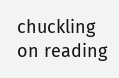chuckling on reading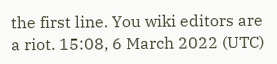the first line. You wiki editors are a riot. 15:08, 6 March 2022 (UTC)